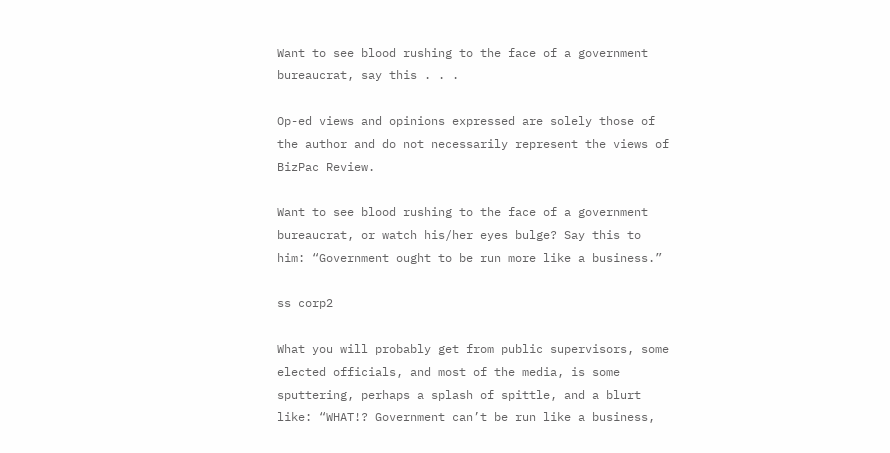Want to see blood rushing to the face of a government bureaucrat, say this . . .

Op-ed views and opinions expressed are solely those of the author and do not necessarily represent the views of BizPac Review.

Want to see blood rushing to the face of a government bureaucrat, or watch his/her eyes bulge? Say this to him: “Government ought to be run more like a business.”

ss corp2

What you will probably get from public supervisors, some elected officials, and most of the media, is some sputtering, perhaps a splash of spittle, and a blurt like: “WHAT!? Government can’t be run like a business,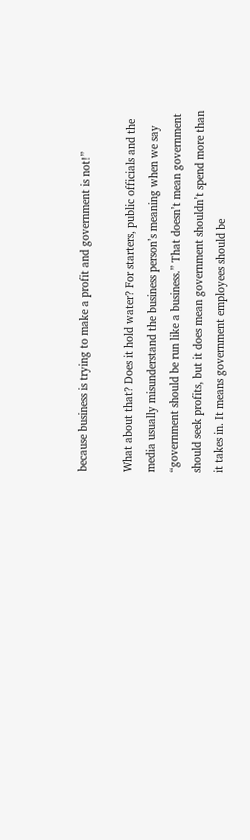because business is trying to make a profit and government is not!”

What about that? Does it hold water? For starters, public officials and the media usually misunderstand the business person’s meaning when we say “government should be run like a business.” That doesn’t mean government should seek profits, but it does mean government shouldn’t spend more than it takes in. It means government employees should be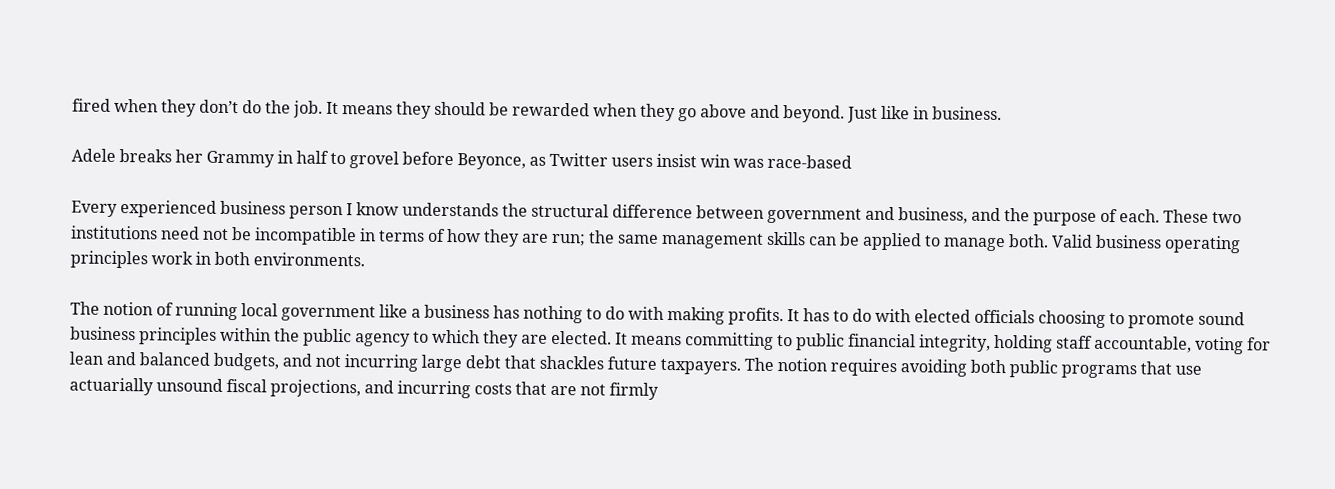fired when they don’t do the job. It means they should be rewarded when they go above and beyond. Just like in business.

Adele breaks her Grammy in half to grovel before Beyonce, as Twitter users insist win was race-based

Every experienced business person I know understands the structural difference between government and business, and the purpose of each. These two institutions need not be incompatible in terms of how they are run; the same management skills can be applied to manage both. Valid business operating principles work in both environments.

The notion of running local government like a business has nothing to do with making profits. It has to do with elected officials choosing to promote sound business principles within the public agency to which they are elected. It means committing to public financial integrity, holding staff accountable, voting for lean and balanced budgets, and not incurring large debt that shackles future taxpayers. The notion requires avoiding both public programs that use actuarially unsound fiscal projections, and incurring costs that are not firmly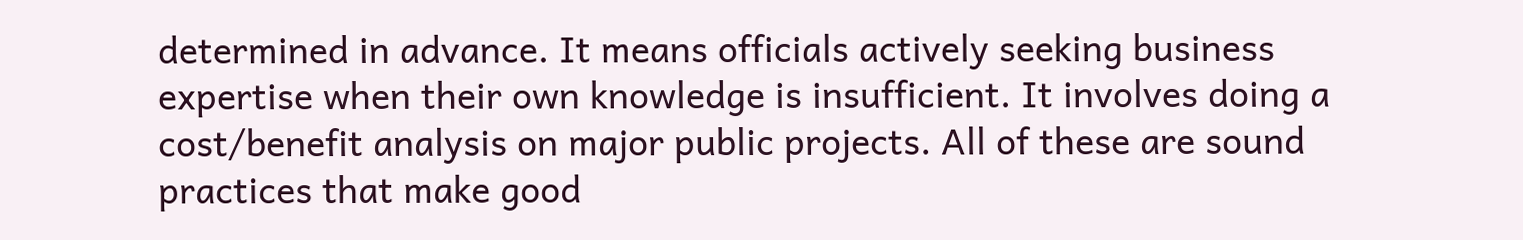determined in advance. It means officials actively seeking business expertise when their own knowledge is insufficient. It involves doing a cost/benefit analysis on major public projects. All of these are sound practices that make good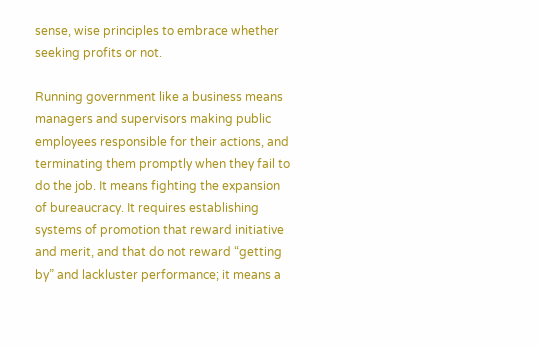sense, wise principles to embrace whether seeking profits or not.

Running government like a business means managers and supervisors making public employees responsible for their actions, and terminating them promptly when they fail to do the job. It means fighting the expansion of bureaucracy. It requires establishing systems of promotion that reward initiative and merit, and that do not reward “getting by” and lackluster performance; it means a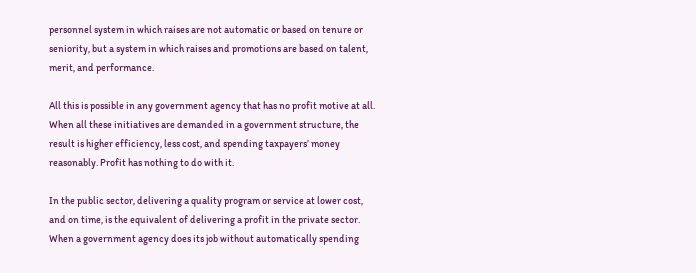personnel system in which raises are not automatic or based on tenure or seniority, but a system in which raises and promotions are based on talent, merit, and performance.

All this is possible in any government agency that has no profit motive at all. When all these initiatives are demanded in a government structure, the result is higher efficiency, less cost, and spending taxpayers’ money reasonably. Profit has nothing to do with it.

In the public sector, delivering a quality program or service at lower cost, and on time, is the equivalent of delivering a profit in the private sector. When a government agency does its job without automatically spending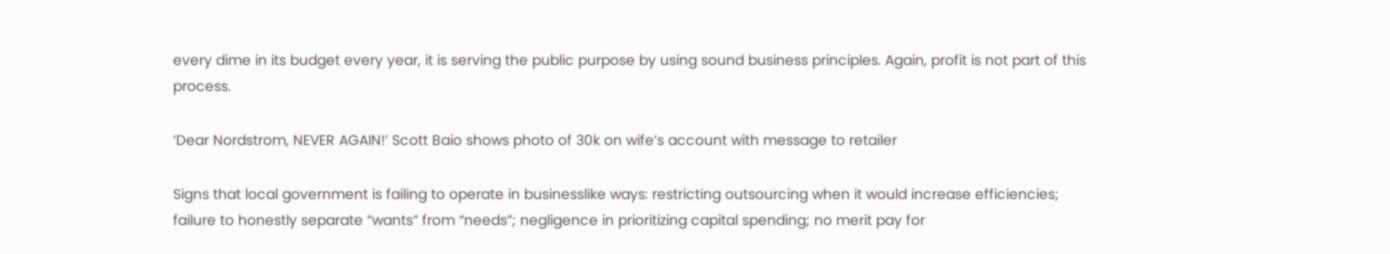every dime in its budget every year, it is serving the public purpose by using sound business principles. Again, profit is not part of this process.

‘Dear Nordstrom, NEVER AGAIN!’ Scott Baio shows photo of 30k on wife’s account with message to retailer

Signs that local government is failing to operate in businesslike ways: restricting outsourcing when it would increase efficiencies; failure to honestly separate “wants” from “needs”; negligence in prioritizing capital spending; no merit pay for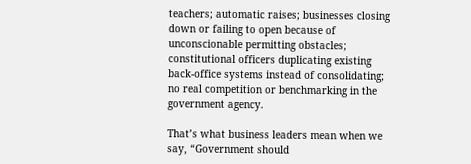teachers; automatic raises; businesses closing down or failing to open because of unconscionable permitting obstacles; constitutional officers duplicating existing back-office systems instead of consolidating; no real competition or benchmarking in the government agency.

That’s what business leaders mean when we say, “Government should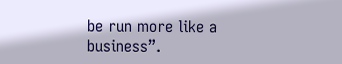be run more like a business”.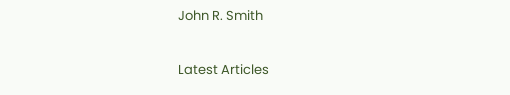John R. Smith


Latest Articles